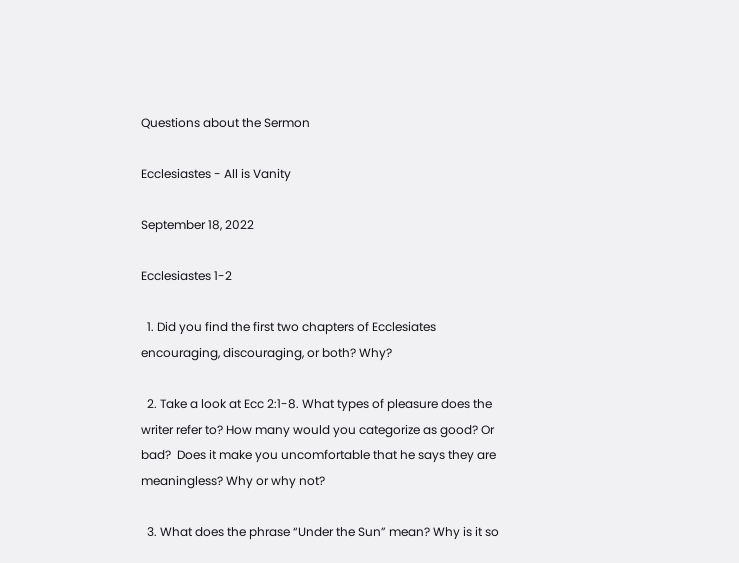Questions about the Sermon

Ecclesiastes - All is Vanity

September 18, 2022

Ecclesiastes 1-2

  1. Did you find the first two chapters of Ecclesiates encouraging, discouraging, or both? Why?

  2. Take a look at Ecc 2:1-8. What types of pleasure does the writer refer to? How many would you categorize as good? Or bad?  Does it make you uncomfortable that he says they are meaningless? Why or why not?

  3. What does the phrase “Under the Sun” mean? Why is it so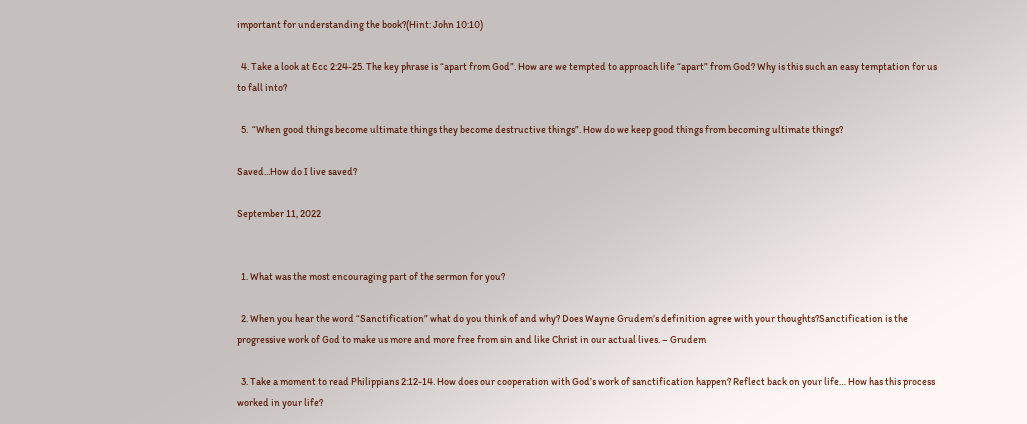important for understanding the book?(Hint: John 10:10)

  4. Take a look at Ecc 2:24-25. The key phrase is “apart from God”. How are we tempted to approach life “apart” from God? Why is this such an easy temptation for us to fall into?

  5.  “When good things become ultimate things they become destructive things”. How do we keep good things from becoming ultimate things?

Saved...How do I live saved?

September 11, 2022


  1. What was the most encouraging part of the sermon for you?

  2. When you hear the word “Sanctification” what do you think of and why? Does Wayne Grudem’s definition agree with your thoughts?Sanctification is the progressive work of God to make us more and more free from sin and like Christ in our actual lives. – Grudem

  3. Take a moment to read Philippians 2:12-14. How does our cooperation with God’s work of sanctification happen? Reflect back on your life… How has this process worked in your life?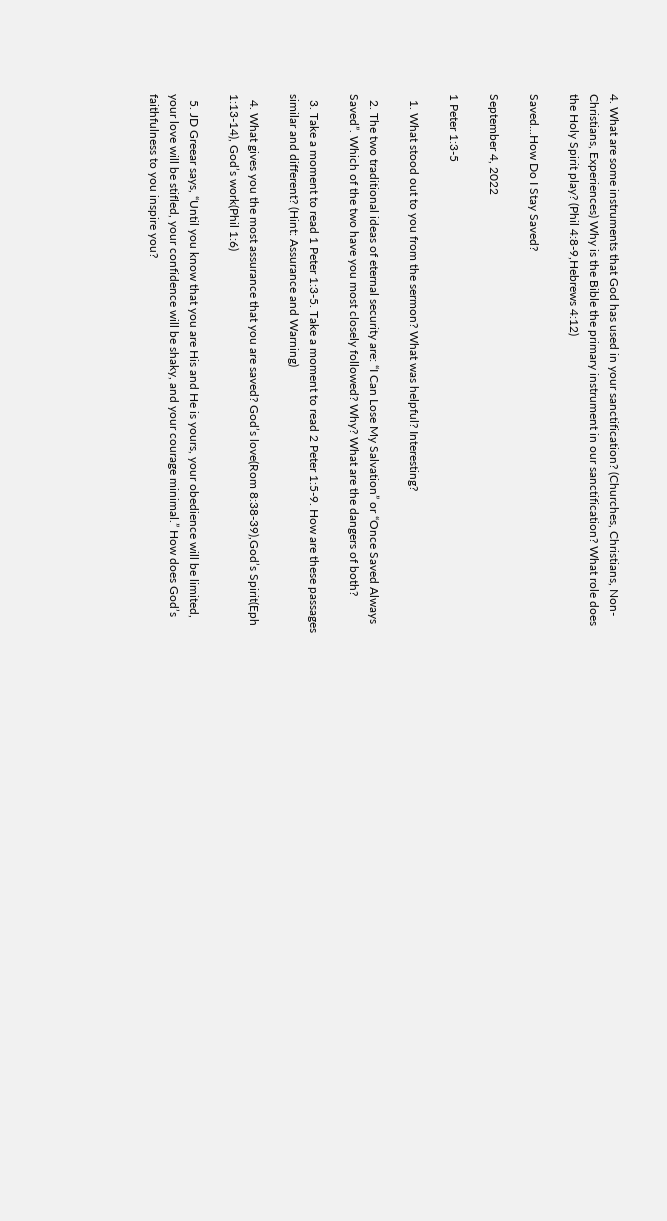4. What are some instruments that God has used in your sanctification? (Churches, Christians, Non-Christians, Experiences) Why is the Bible the primary instrument in our sanctification? What role does the Holy Spirit play? (Phil 4:8-9,Hebrews 4:12)

Saved...How Do I Stay Saved?

September 4, 2022

1 Peter 1:3-5

  1. What stood out to you from the sermon? What was helpful? Interesting?

  2. The two traditional ideas of eternal security are: “I Can Lose My Salvation” or “Once Saved Always Saved”. Which of the two have you most closely followed? Why? What are the dangers of both?

  3. Take a moment to read 1 Peter 1:3-5. Take a moment to read 2 Peter 1:5-9. How are these passages similar and different? (Hint: Assurance and Warning)

  4. What gives you the most assurance that you are saved? God’s love(Rom 8:38-39),God’s Spirit(Eph 1:13-14), God’s work(Phil 1:6)

  5. JD Greear says, “Until you know that you are His and He is yours, your obedience will be limited, your love will be stifled, your confidence will be shaky, and your courage minimal.” How does God’s faithfulness to you inspire you?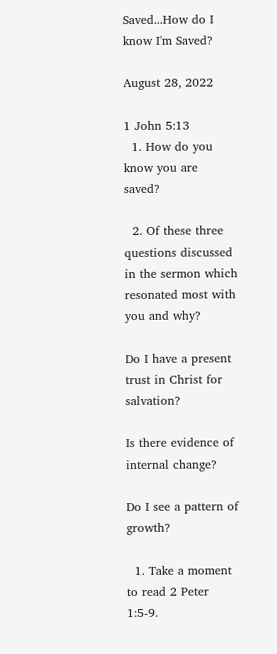Saved...How do I know I'm Saved?

August 28, 2022

1 John 5:13
  1. How do you know you are saved?

  2. Of these three questions discussed in the sermon which resonated most with you and why?

Do I have a present trust in Christ for salvation?

Is there evidence of internal change?

Do I see a pattern of growth?

  1. Take a moment to read 2 Peter 1:5-9.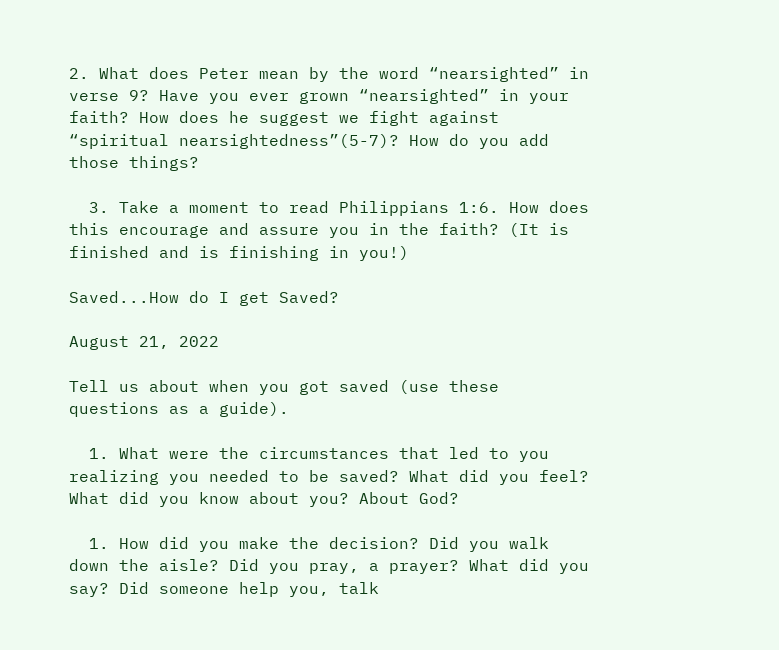2. What does Peter mean by the word “nearsighted” in verse 9? Have you ever grown “nearsighted” in your faith? How does he suggest we fight against “spiritual nearsightedness”(5-7)? How do you add those things?

  3. Take a moment to read Philippians 1:6. How does this encourage and assure you in the faith? (It is finished and is finishing in you!)

Saved...How do I get Saved?

August 21, 2022

Tell us about when you got saved (use these questions as a guide).

  1. What were the circumstances that led to you realizing you needed to be saved? What did you feel? What did you know about you? About God?

  1. How did you make the decision? Did you walk down the aisle? Did you pray, a prayer? What did you say? Did someone help you, talk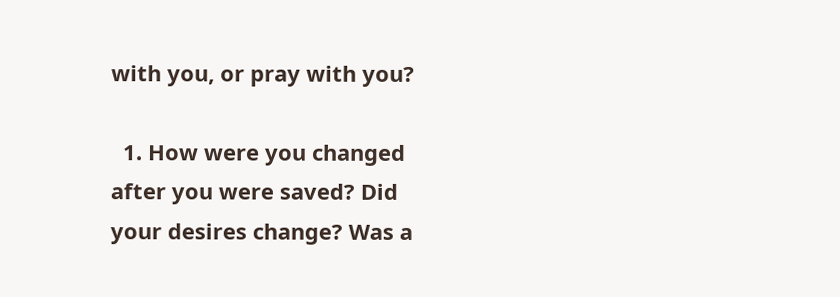with you, or pray with you?

  1. How were you changed after you were saved? Did your desires change? Was a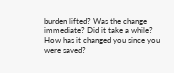burden lifted? Was the change immediate? Did it take a while? How has it changed you since you were saved?